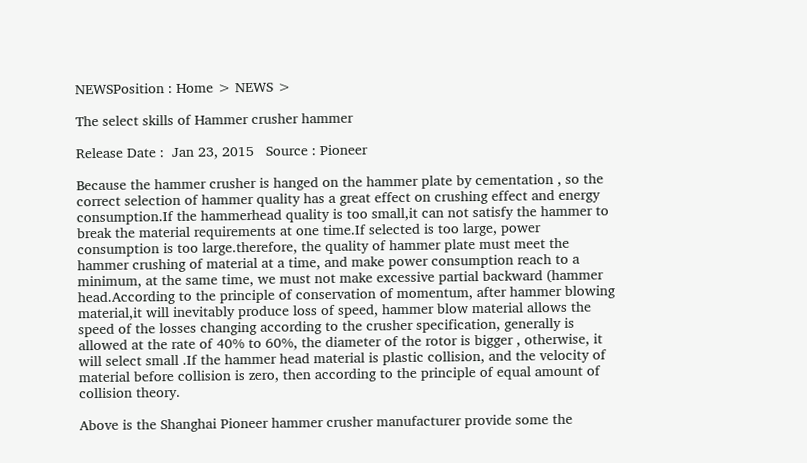NEWSPosition : Home > NEWS >

The select skills of Hammer crusher hammer

Release Date :  Jan 23, 2015   Source : Pioneer

Because the hammer crusher is hanged on the hammer plate by cementation , so the correct selection of hammer quality has a great effect on crushing effect and energy consumption.If the hammerhead quality is too small,it can not satisfy the hammer to break the material requirements at one time.If selected is too large, power consumption is too large.therefore, the quality of hammer plate must meet the hammer crushing of material at a time, and make power consumption reach to a minimum, at the same time, we must not make excessive partial backward (hammer head.According to the principle of conservation of momentum, after hammer blowing material,it will inevitably produce loss of speed, hammer blow material allows the speed of the losses changing according to the crusher specification, generally is allowed at the rate of 40% to 60%, the diameter of the rotor is bigger , otherwise, it will select small .If the hammer head material is plastic collision, and the velocity of material before collision is zero, then according to the principle of equal amount of collision theory.

Above is the Shanghai Pioneer hammer crusher manufacturer provide some the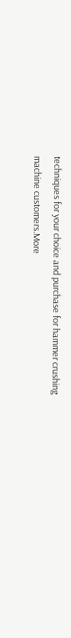techniques for your choice and purchase for hammer crushing machine customers.More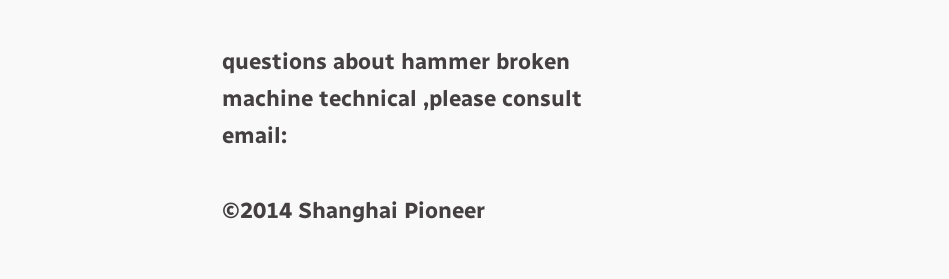questions about hammer broken machine technical ,please consult email:

©2014 Shanghai Pioneer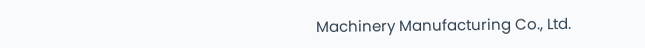Machinery Manufacturing Co., Ltd.